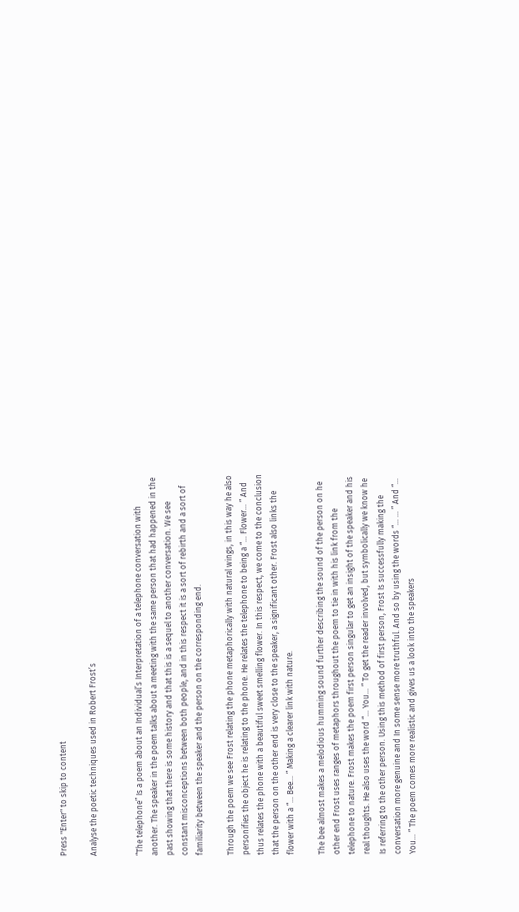Press "Enter" to skip to content

Analyse the poetic techniques used in Robert Frost’s


“The telephone” Is a poem about an Individual’s Interpretation of a telephone conversation with another. The speaker in the poem talks about a meeting with the same person that had happened in the past showing that there is some history and that this is a sequel to another conversation. We see constant misconceptions between both people, and in this respect it is a sort of rebirth and a sort of familiarity between the speaker and the person on the corresponding end.

Through the poem we see Frost relating the phone metaphorically with natural wings, in this way he also personifies the object he is relating to the phone. He relates the telephone to being a “… Flower… ” And thus relates the phone with a beautiful sweet smelling flower. In this respect, we come to the conclusion that the person on the other end is very close to the speaker, a significant other. Frost also links the flower with a “… Bee… ” Making a clearer link with nature.

The bee almost makes a melodious humming sound further describing the sound of the person on he other end Frost uses ranges of metaphors throughout the poem to tie in with his link from the telephone to nature. Frost makes the poem first person singular to get an insight of the speaker and his real thoughts. He also uses the word “… You… ” To get the reader involved, but symbolically we know he Is referring to the other person. Using this method of first person, Frost Is successfully making the conversation more genuine and In some sense more truthful. And so by using the words “… … ” And “… You… ” The poem comes more realistic and gives us a look into the speakers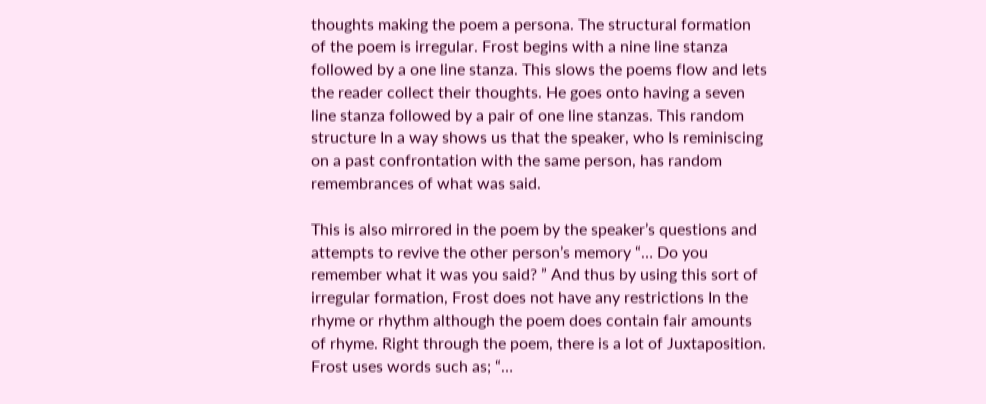thoughts making the poem a persona. The structural formation of the poem is irregular. Frost begins with a nine line stanza followed by a one line stanza. This slows the poems flow and lets the reader collect their thoughts. He goes onto having a seven line stanza followed by a pair of one line stanzas. This random structure In a way shows us that the speaker, who Is reminiscing on a past confrontation with the same person, has random remembrances of what was said.

This is also mirrored in the poem by the speaker’s questions and attempts to revive the other person’s memory “… Do you remember what it was you said? ” And thus by using this sort of irregular formation, Frost does not have any restrictions In the rhyme or rhythm although the poem does contain fair amounts of rhyme. Right through the poem, there is a lot of Juxtaposition. Frost uses words such as; “…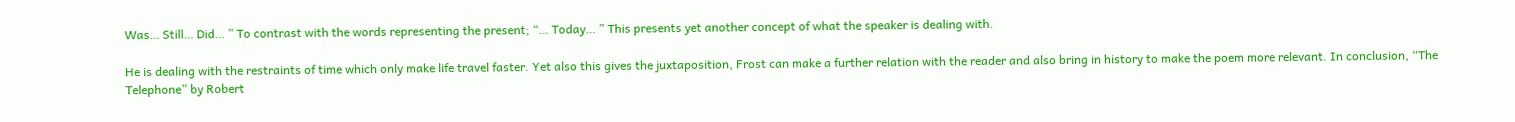Was… Still… Did… ” To contrast with the words representing the present; “… Today… ” This presents yet another concept of what the speaker is dealing with.

He is dealing with the restraints of time which only make life travel faster. Yet also this gives the juxtaposition, Frost can make a further relation with the reader and also bring in history to make the poem more relevant. In conclusion, “The Telephone” by Robert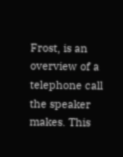Frost, is an overview of a telephone call the speaker makes. This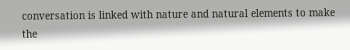conversation is linked with nature and natural elements to make the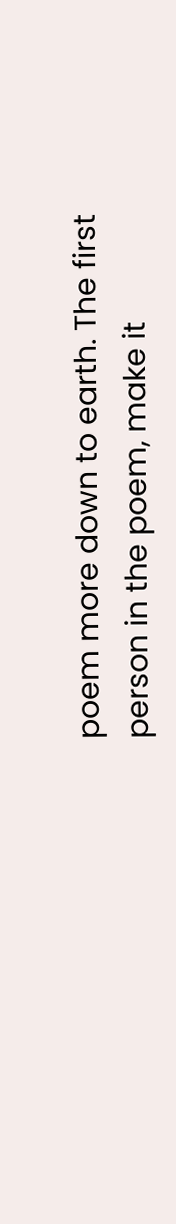poem more down to earth. The first person in the poem, make it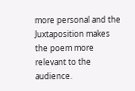more personal and the Juxtaposition makes the poem more relevant to the audience.